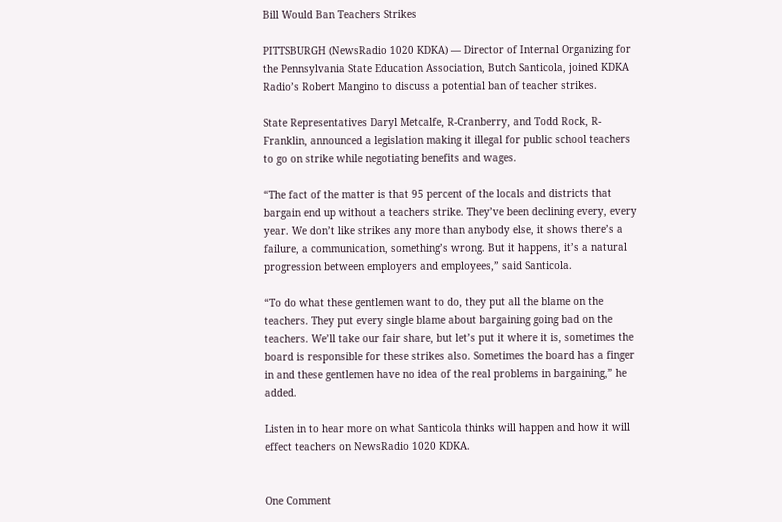Bill Would Ban Teachers Strikes

PITTSBURGH (NewsRadio 1020 KDKA) — Director of Internal Organizing for the Pennsylvania State Education Association, Butch Santicola, joined KDKA Radio’s Robert Mangino to discuss a potential ban of teacher strikes.

State Representatives Daryl Metcalfe, R-Cranberry, and Todd Rock, R-Franklin, announced a legislation making it illegal for public school teachers to go on strike while negotiating benefits and wages.

“The fact of the matter is that 95 percent of the locals and districts that bargain end up without a teachers strike. They’ve been declining every, every year. We don’t like strikes any more than anybody else, it shows there’s a failure, a communication, something’s wrong. But it happens, it’s a natural progression between employers and employees,” said Santicola.

“To do what these gentlemen want to do, they put all the blame on the teachers. They put every single blame about bargaining going bad on the teachers. We’ll take our fair share, but let’s put it where it is, sometimes the board is responsible for these strikes also. Sometimes the board has a finger in and these gentlemen have no idea of the real problems in bargaining,” he added.

Listen in to hear more on what Santicola thinks will happen and how it will effect teachers on NewsRadio 1020 KDKA.


One Comment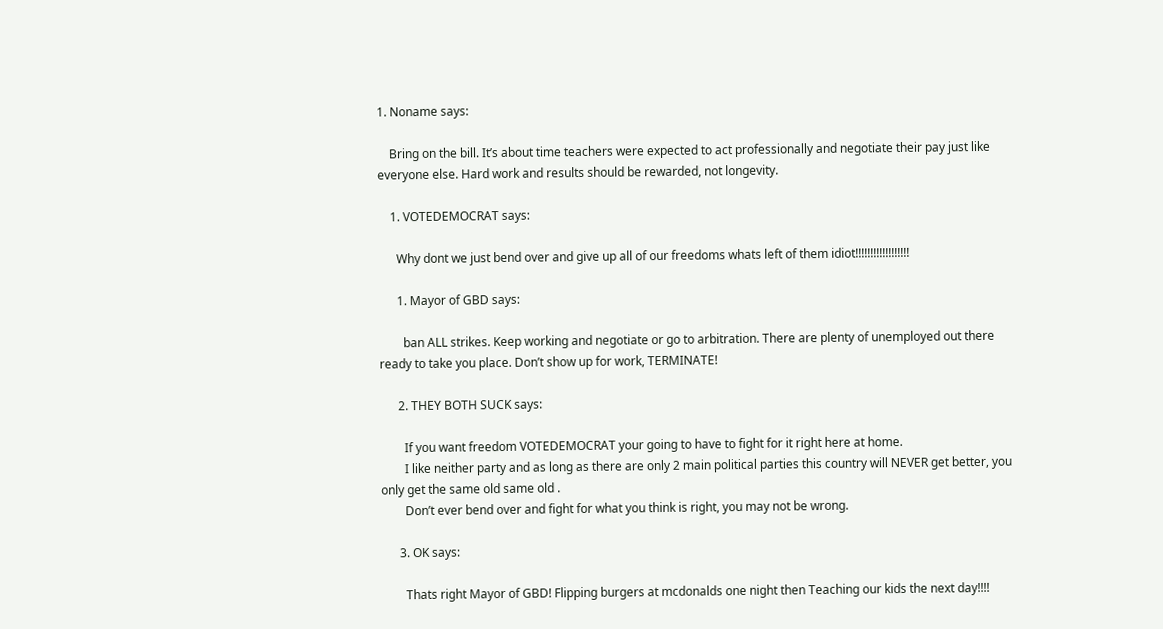1. Noname says:

    Bring on the bill. It’s about time teachers were expected to act professionally and negotiate their pay just like everyone else. Hard work and results should be rewarded, not longevity.

    1. VOTEDEMOCRAT says:

      Why dont we just bend over and give up all of our freedoms whats left of them idiot!!!!!!!!!!!!!!!!!!

      1. Mayor of GBD says:

        ban ALL strikes. Keep working and negotiate or go to arbitration. There are plenty of unemployed out there ready to take you place. Don’t show up for work, TERMINATE!

      2. THEY BOTH SUCK says:

        If you want freedom VOTEDEMOCRAT your going to have to fight for it right here at home.
        I like neither party and as long as there are only 2 main political parties this country will NEVER get better, you only get the same old same old .
        Don’t ever bend over and fight for what you think is right, you may not be wrong.

      3. OK says:

        Thats right Mayor of GBD! Flipping burgers at mcdonalds one night then Teaching our kids the next day!!!!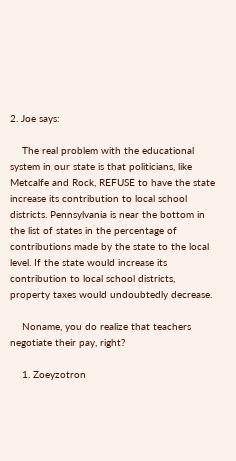2. Joe says:

    The real problem with the educational system in our state is that politicians, like Metcalfe and Rock, REFUSE to have the state increase its contribution to local school districts. Pennsylvania is near the bottom in the list of states in the percentage of contributions made by the state to the local level. If the state would increase its contribution to local school districts, property taxes would undoubtedly decrease.

    Noname, you do realize that teachers negotiate their pay, right?

    1. Zoeyzotron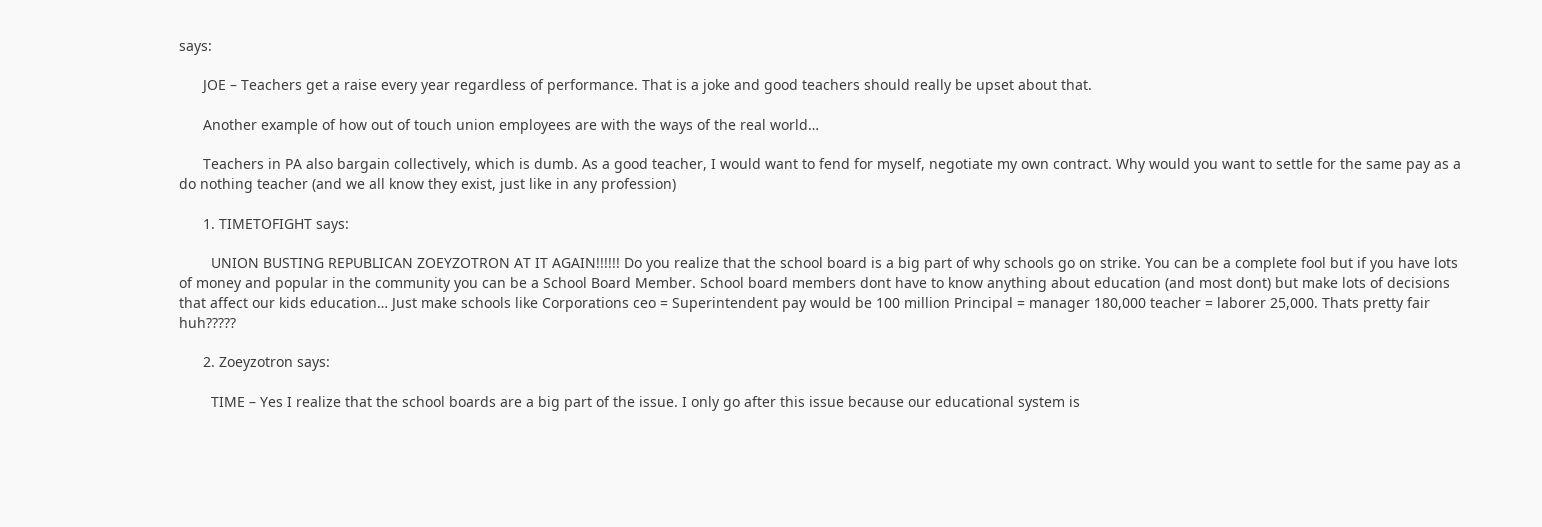says:

      JOE – Teachers get a raise every year regardless of performance. That is a joke and good teachers should really be upset about that.

      Another example of how out of touch union employees are with the ways of the real world…

      Teachers in PA also bargain collectively, which is dumb. As a good teacher, I would want to fend for myself, negotiate my own contract. Why would you want to settle for the same pay as a do nothing teacher (and we all know they exist, just like in any profession)

      1. TIMETOFIGHT says:

        UNION BUSTING REPUBLICAN ZOEYZOTRON AT IT AGAIN!!!!!! Do you realize that the school board is a big part of why schools go on strike. You can be a complete fool but if you have lots of money and popular in the community you can be a School Board Member. School board members dont have to know anything about education (and most dont) but make lots of decisions that affect our kids education… Just make schools like Corporations ceo = Superintendent pay would be 100 million Principal = manager 180,000 teacher = laborer 25,000. Thats pretty fair huh?????

      2. Zoeyzotron says:

        TIME – Yes I realize that the school boards are a big part of the issue. I only go after this issue because our educational system is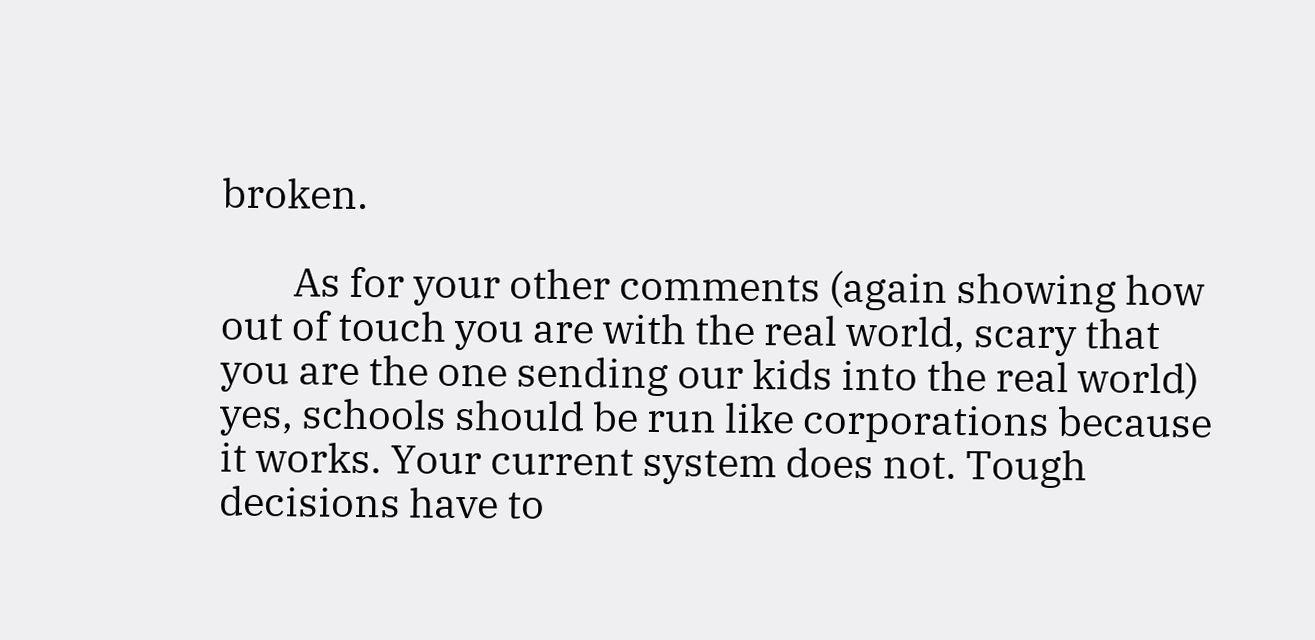broken.

        As for your other comments (again showing how out of touch you are with the real world, scary that you are the one sending our kids into the real world) yes, schools should be run like corporations because it works. Your current system does not. Tough decisions have to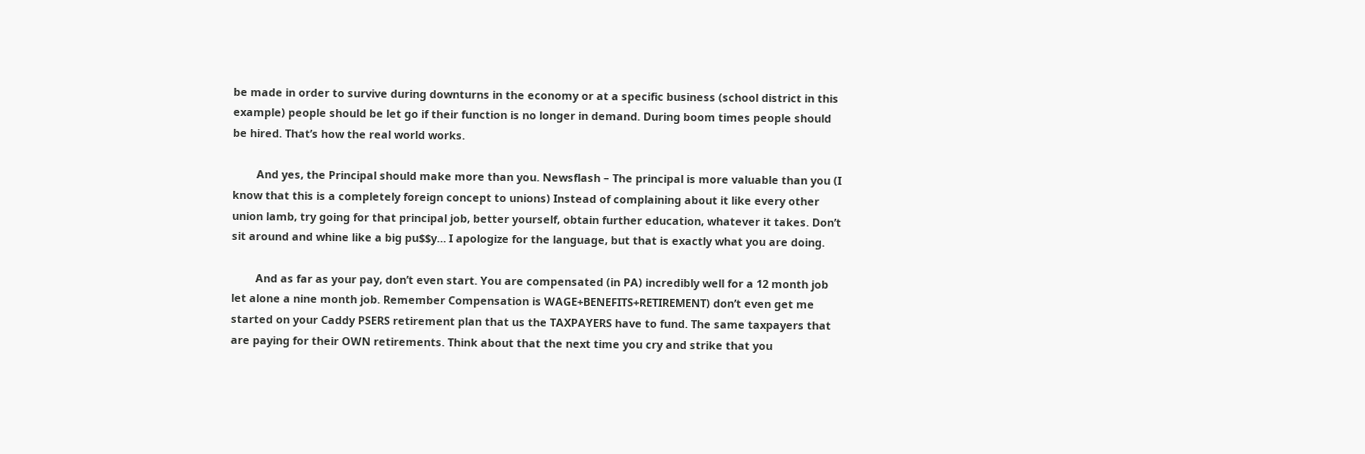be made in order to survive during downturns in the economy or at a specific business (school district in this example) people should be let go if their function is no longer in demand. During boom times people should be hired. That’s how the real world works.

        And yes, the Principal should make more than you. Newsflash – The principal is more valuable than you (I know that this is a completely foreign concept to unions) Instead of complaining about it like every other union lamb, try going for that principal job, better yourself, obtain further education, whatever it takes. Don’t sit around and whine like a big pu$$y… I apologize for the language, but that is exactly what you are doing.

        And as far as your pay, don’t even start. You are compensated (in PA) incredibly well for a 12 month job let alone a nine month job. Remember Compensation is WAGE+BENEFITS+RETIREMENT) don’t even get me started on your Caddy PSERS retirement plan that us the TAXPAYERS have to fund. The same taxpayers that are paying for their OWN retirements. Think about that the next time you cry and strike that you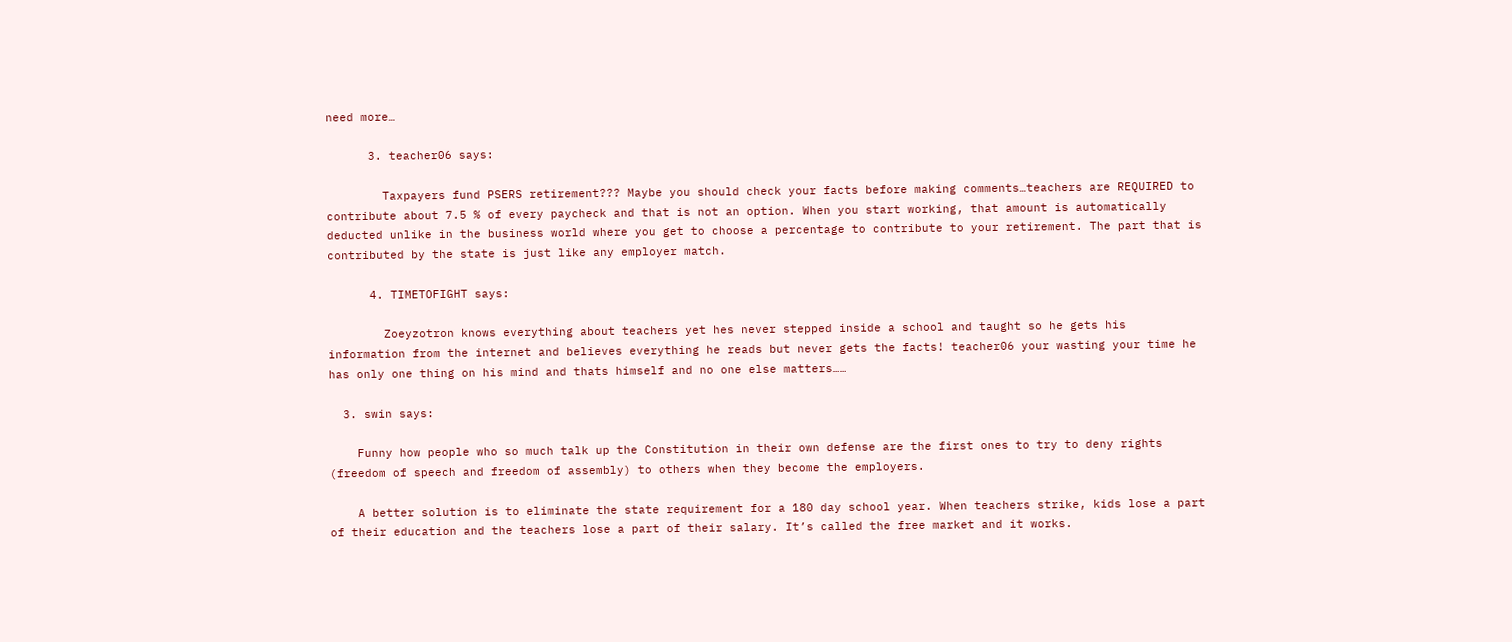need more…

      3. teacher06 says:

        Taxpayers fund PSERS retirement??? Maybe you should check your facts before making comments…teachers are REQUIRED to contribute about 7.5 % of every paycheck and that is not an option. When you start working, that amount is automatically deducted unlike in the business world where you get to choose a percentage to contribute to your retirement. The part that is contributed by the state is just like any employer match.

      4. TIMETOFIGHT says:

        Zoeyzotron knows everything about teachers yet hes never stepped inside a school and taught so he gets his information from the internet and believes everything he reads but never gets the facts! teacher06 your wasting your time he has only one thing on his mind and thats himself and no one else matters……

  3. swin says:

    Funny how people who so much talk up the Constitution in their own defense are the first ones to try to deny rights (freedom of speech and freedom of assembly) to others when they become the employers.

    A better solution is to eliminate the state requirement for a 180 day school year. When teachers strike, kids lose a part of their education and the teachers lose a part of their salary. It’s called the free market and it works.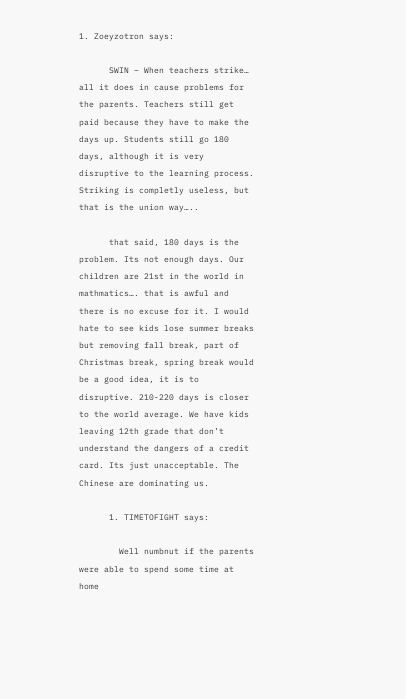1. Zoeyzotron says:

      SWIN – When teachers strike… all it does in cause problems for the parents. Teachers still get paid because they have to make the days up. Students still go 180 days, although it is very disruptive to the learning process. Striking is completly useless, but that is the union way…..

      that said, 180 days is the problem. Its not enough days. Our children are 21st in the world in mathmatics…. that is awful and there is no excuse for it. I would hate to see kids lose summer breaks but removing fall break, part of Christmas break, spring break would be a good idea, it is to disruptive. 210-220 days is closer to the world average. We have kids leaving 12th grade that don’t understand the dangers of a credit card. Its just unacceptable. The Chinese are dominating us.

      1. TIMETOFIGHT says:

        Well numbnut if the parents were able to spend some time at home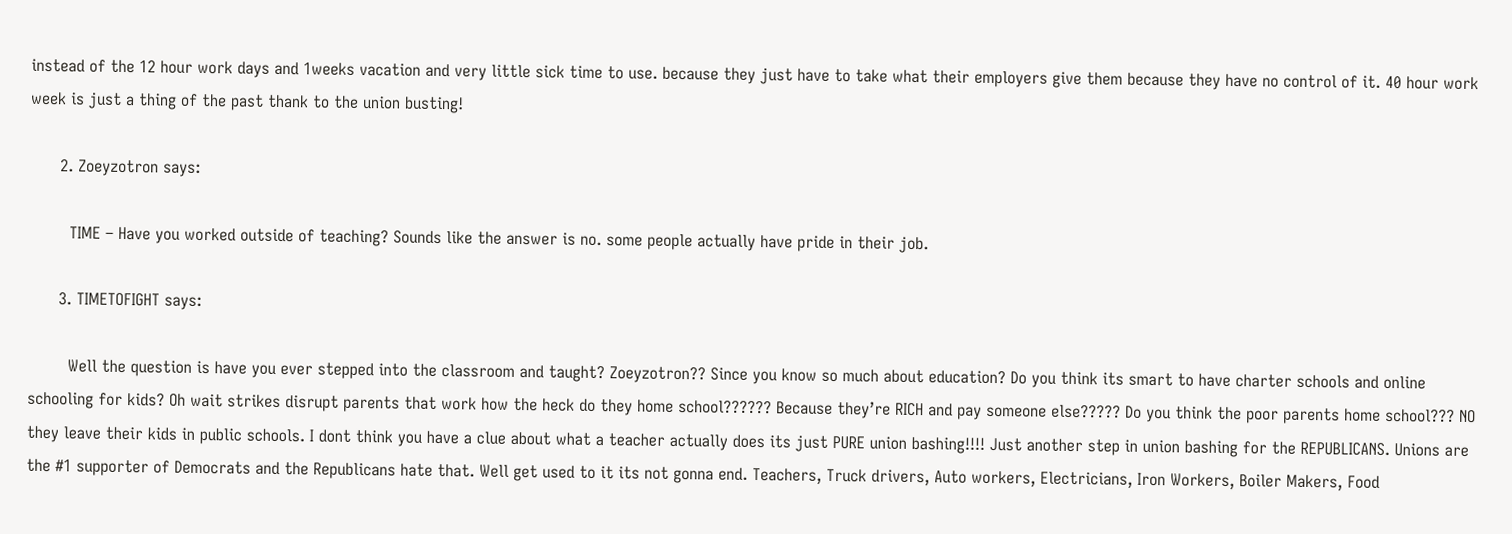instead of the 12 hour work days and 1weeks vacation and very little sick time to use. because they just have to take what their employers give them because they have no control of it. 40 hour work week is just a thing of the past thank to the union busting!

      2. Zoeyzotron says:

        TIME – Have you worked outside of teaching? Sounds like the answer is no. some people actually have pride in their job.

      3. TIMETOFIGHT says:

        Well the question is have you ever stepped into the classroom and taught? Zoeyzotron?? Since you know so much about education? Do you think its smart to have charter schools and online schooling for kids? Oh wait strikes disrupt parents that work how the heck do they home school?????? Because they’re RICH and pay someone else????? Do you think the poor parents home school??? NO they leave their kids in public schools. I dont think you have a clue about what a teacher actually does its just PURE union bashing!!!! Just another step in union bashing for the REPUBLICANS. Unions are the #1 supporter of Democrats and the Republicans hate that. Well get used to it its not gonna end. Teachers, Truck drivers, Auto workers, Electricians, Iron Workers, Boiler Makers, Food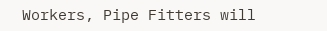Workers, Pipe Fitters will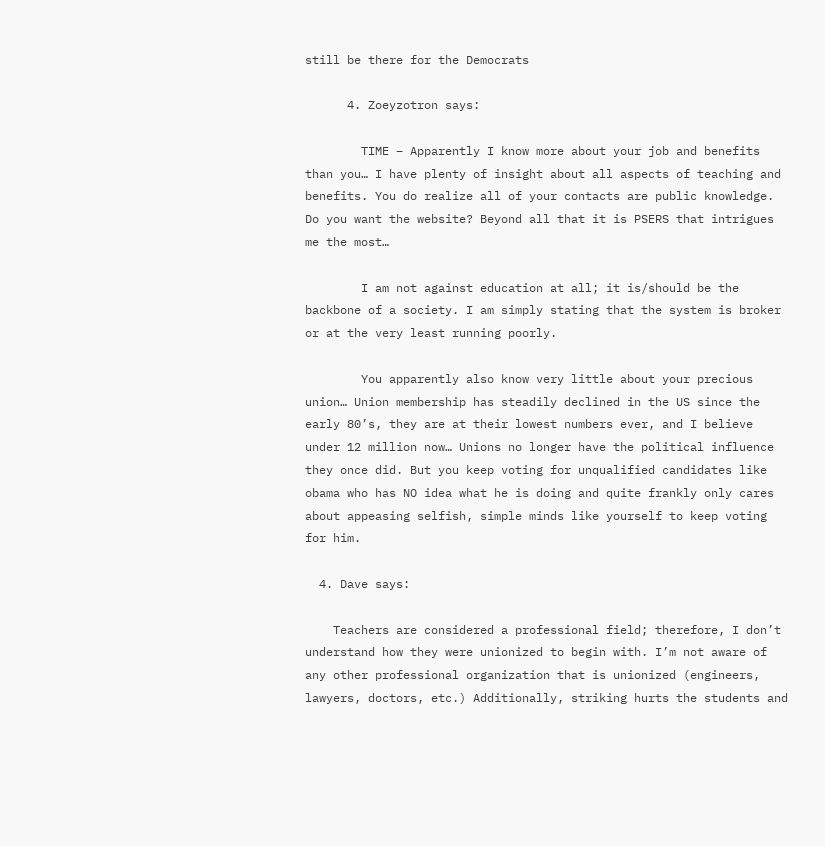still be there for the Democrats

      4. Zoeyzotron says:

        TIME – Apparently I know more about your job and benefits than you… I have plenty of insight about all aspects of teaching and benefits. You do realize all of your contacts are public knowledge. Do you want the website? Beyond all that it is PSERS that intrigues me the most…

        I am not against education at all; it is/should be the backbone of a society. I am simply stating that the system is broker or at the very least running poorly.

        You apparently also know very little about your precious union… Union membership has steadily declined in the US since the early 80’s, they are at their lowest numbers ever, and I believe under 12 million now… Unions no longer have the political influence they once did. But you keep voting for unqualified candidates like obama who has NO idea what he is doing and quite frankly only cares about appeasing selfish, simple minds like yourself to keep voting for him.

  4. Dave says:

    Teachers are considered a professional field; therefore, I don’t understand how they were unionized to begin with. I’m not aware of any other professional organization that is unionized (engineers, lawyers, doctors, etc.) Additionally, striking hurts the students and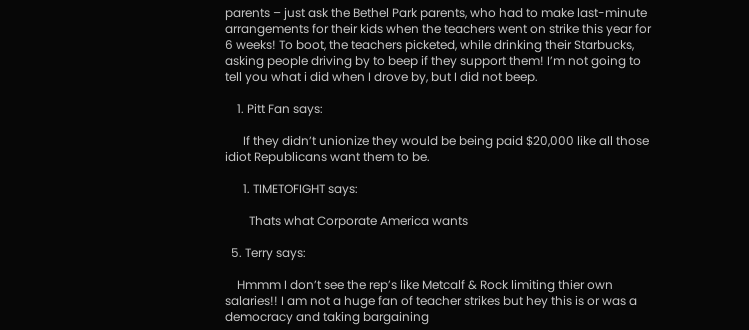parents – just ask the Bethel Park parents, who had to make last-minute arrangements for their kids when the teachers went on strike this year for 6 weeks! To boot, the teachers picketed, while drinking their Starbucks, asking people driving by to beep if they support them! I’m not going to tell you what i did when I drove by, but I did not beep.

    1. Pitt Fan says:

      If they didn’t unionize they would be being paid $20,000 like all those idiot Republicans want them to be.

      1. TIMETOFIGHT says:

        Thats what Corporate America wants

  5. Terry says:

    Hmmm I don’t see the rep’s like Metcalf & Rock limiting thier own salaries!! I am not a huge fan of teacher strikes but hey this is or was a democracy and taking bargaining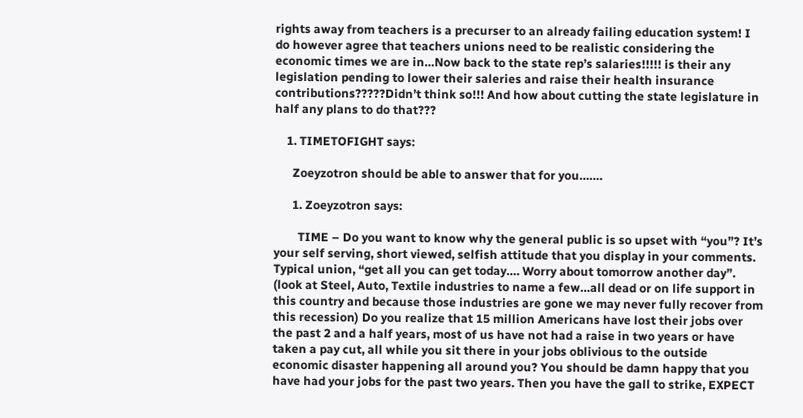rights away from teachers is a precurser to an already failing education system! I do however agree that teachers unions need to be realistic considering the economic times we are in…Now back to the state rep’s salaries!!!!! is their any legislation pending to lower their saleries and raise their health insurance contributions?????Didn’t think so!!! And how about cutting the state legislature in half any plans to do that???

    1. TIMETOFIGHT says:

      Zoeyzotron should be able to answer that for you…….

      1. Zoeyzotron says:

        TIME – Do you want to know why the general public is so upset with “you”? It’s your self serving, short viewed, selfish attitude that you display in your comments. Typical union, “get all you can get today…. Worry about tomorrow another day”. (look at Steel, Auto, Textile industries to name a few…all dead or on life support in this country and because those industries are gone we may never fully recover from this recession) Do you realize that 15 million Americans have lost their jobs over the past 2 and a half years, most of us have not had a raise in two years or have taken a pay cut, all while you sit there in your jobs oblivious to the outside economic disaster happening all around you? You should be damn happy that you have had your jobs for the past two years. Then you have the gall to strike, EXPECT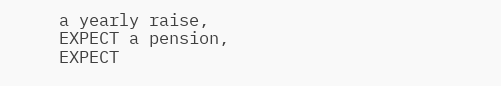a yearly raise, EXPECT a pension, EXPECT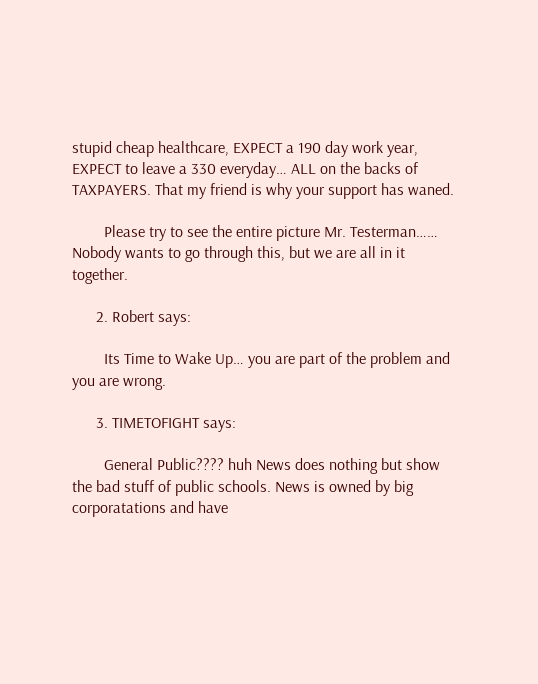stupid cheap healthcare, EXPECT a 190 day work year, EXPECT to leave a 330 everyday… ALL on the backs of TAXPAYERS. That my friend is why your support has waned.

        Please try to see the entire picture Mr. Testerman…… Nobody wants to go through this, but we are all in it together.

      2. Robert says:

        Its Time to Wake Up… you are part of the problem and you are wrong.

      3. TIMETOFIGHT says:

        General Public???? huh News does nothing but show the bad stuff of public schools. News is owned by big corporatations and have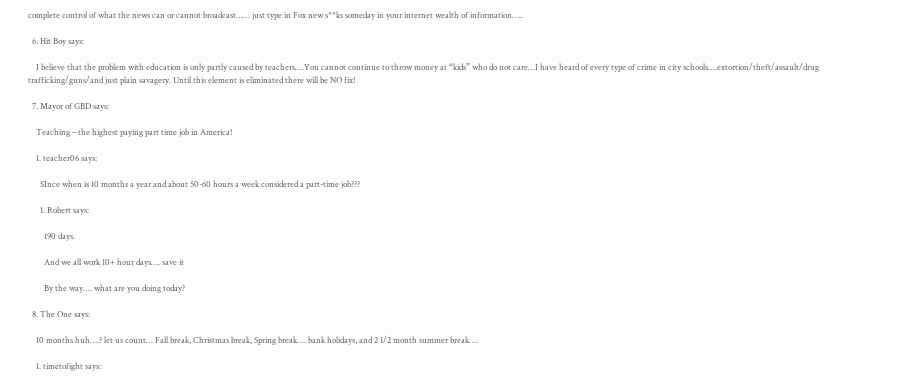complete control of what the news can or cannot broadcast…… just type in Fox new s**ks someday in your internet wealth of information…..

  6. Hit Boy says:

    I believe that the problem with education is only partly caused by teachers….You cannot continue to throw money at “kids” who do not care…I have heard of every type of crime in city schools….extortion/theft/assault/drug trafficking/guns/and just plain savagery. Until this element is eliminated there will be NO fix!

  7. Mayor of GBD says:

    Teaching – the highest paying part time job in America!

    1. teacher06 says:

      SInce when is 10 months a year and about 50-60 hours a week considered a part-time job???

      1. Robert says:

        190 days.

        And we all work 10+ hour days…. save it

        By the way…. what are you doing today?

  8. The One says:

    10 months huh….? let us count… Fall break, Christmas break, Spring break…. bank holidays, and 2 1/2 month summer break….

    1. timetofight says: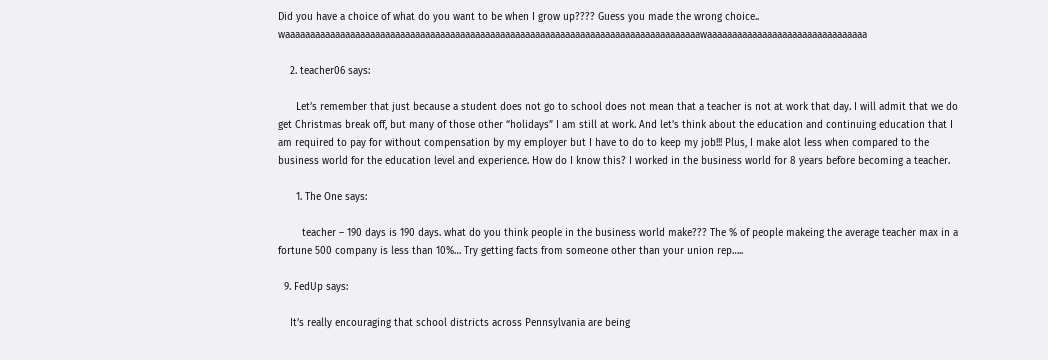Did you have a choice of what do you want to be when I grow up???? Guess you made the wrong choice.. waaaaaaaaaaaaaaaaaaaaaaaaaaaaaaaaaaaaaaaaaaaaaaaaaaaaaaaaaaaaaaaaaaaaaaaaaaaaaaaaaaawaaaaaaaaaaaaaaaaaaaaaaaaaaaaaaaa

    2. teacher06 says:

      Let’s remember that just because a student does not go to school does not mean that a teacher is not at work that day. I will admit that we do get Christmas break off, but many of those other “holidays” I am still at work. And let’s think about the education and continuing education that I am required to pay for without compensation by my employer but I have to do to keep my job!!! Plus, I make alot less when compared to the business world for the education level and experience. How do I know this? I worked in the business world for 8 years before becoming a teacher.

      1. The One says:

        teacher – 190 days is 190 days. what do you think people in the business world make??? The % of people makeing the average teacher max in a fortune 500 company is less than 10%… Try getting facts from someone other than your union rep…..

  9. FedUp says:

    It’s really encouraging that school districts across Pennsylvania are being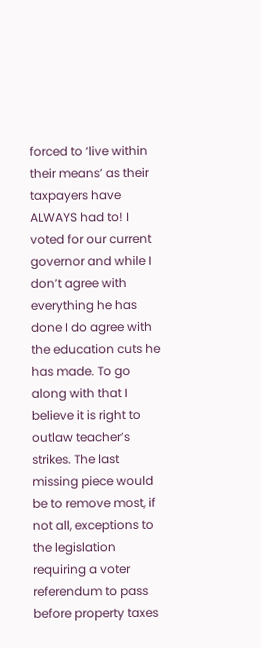forced to ‘live within their means’ as their taxpayers have ALWAYS had to! I voted for our current governor and while I don’t agree with everything he has done I do agree with the education cuts he has made. To go along with that I believe it is right to outlaw teacher’s strikes. The last missing piece would be to remove most, if not all, exceptions to the legislation requiring a voter referendum to pass before property taxes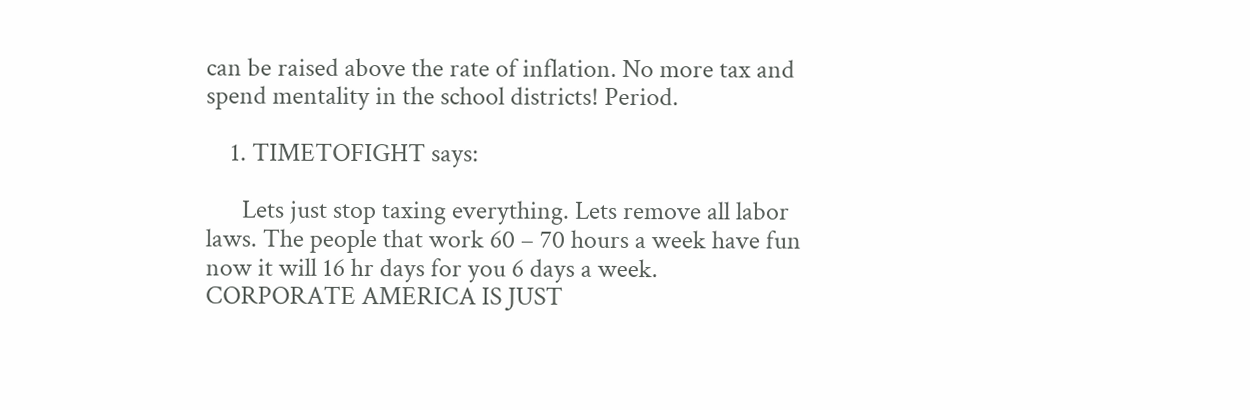can be raised above the rate of inflation. No more tax and spend mentality in the school districts! Period.

    1. TIMETOFIGHT says:

      Lets just stop taxing everything. Lets remove all labor laws. The people that work 60 – 70 hours a week have fun now it will 16 hr days for you 6 days a week. CORPORATE AMERICA IS JUST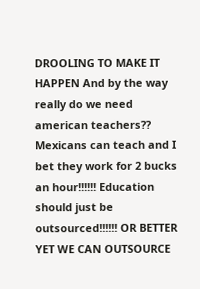DROOLING TO MAKE IT HAPPEN And by the way really do we need american teachers?? Mexicans can teach and I bet they work for 2 bucks an hour!!!!!! Education should just be outsourced!!!!!! OR BETTER YET WE CAN OUTSOURCE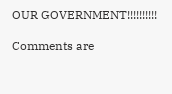OUR GOVERNMENT!!!!!!!!!!

Comments are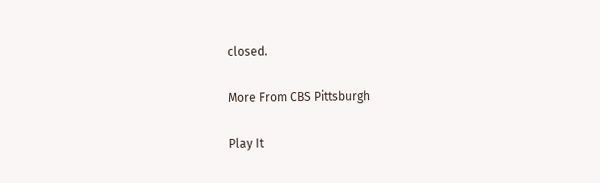closed.

More From CBS Pittsburgh

Play It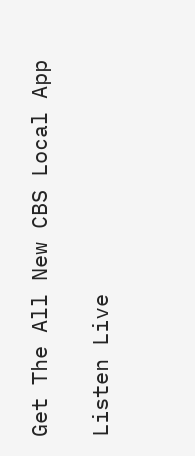Get The All New CBS Local App

Listen Live